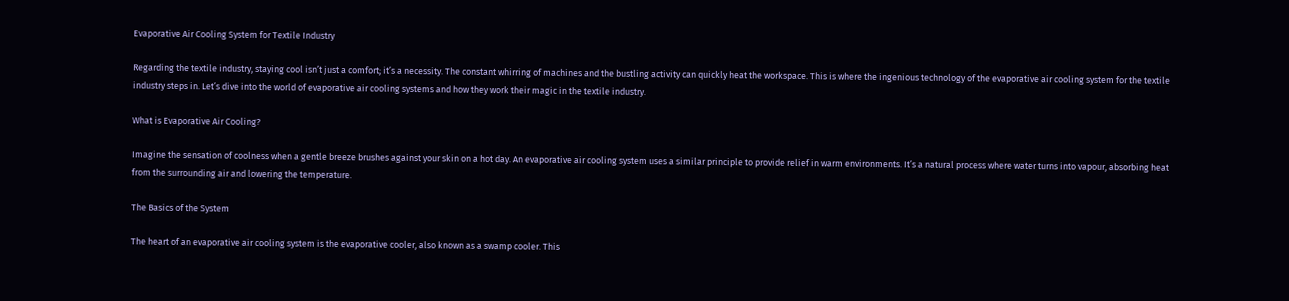Evaporative Air Cooling System for Textile Industry

Regarding the textile industry, staying cool isn’t just a comfort; it’s a necessity. The constant whirring of machines and the bustling activity can quickly heat the workspace. This is where the ingenious technology of the evaporative air cooling system for the textile industry steps in. Let’s dive into the world of evaporative air cooling systems and how they work their magic in the textile industry.

What is Evaporative Air Cooling?

Imagine the sensation of coolness when a gentle breeze brushes against your skin on a hot day. An evaporative air cooling system uses a similar principle to provide relief in warm environments. It’s a natural process where water turns into vapour, absorbing heat from the surrounding air and lowering the temperature.

The Basics of the System

The heart of an evaporative air cooling system is the evaporative cooler, also known as a swamp cooler. This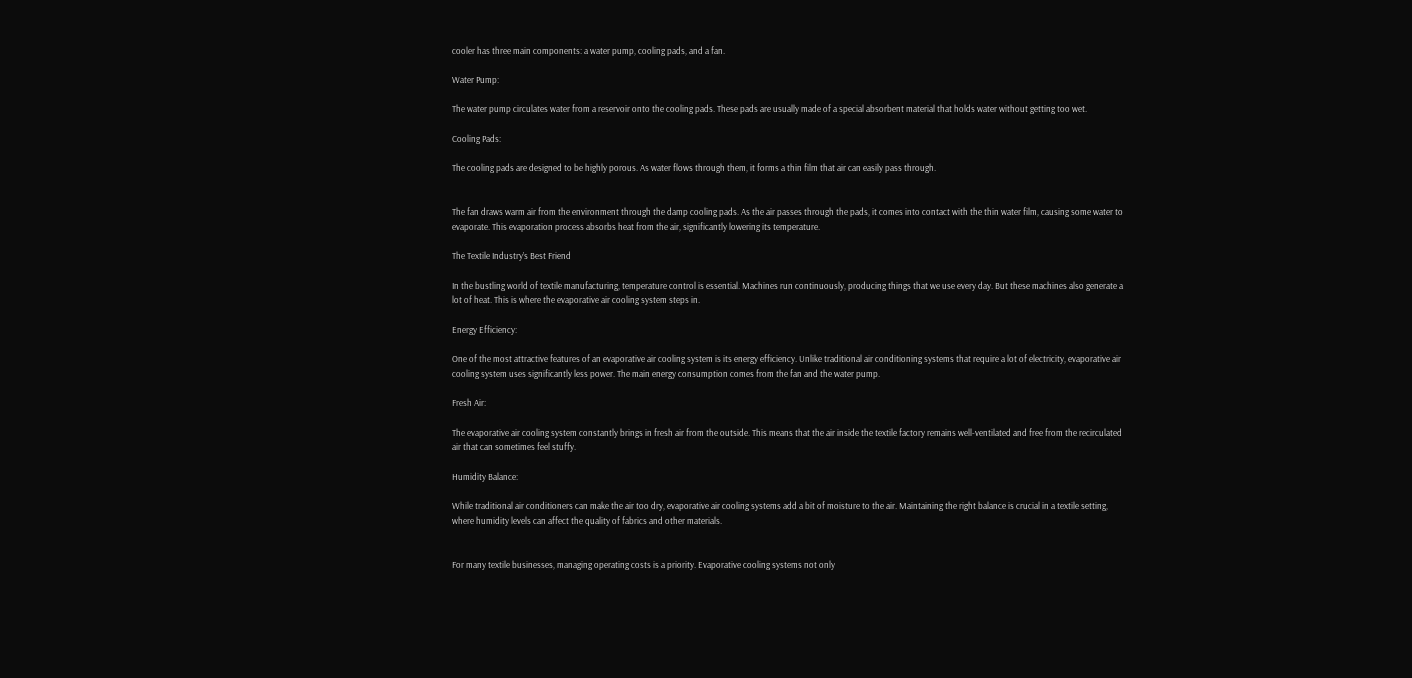cooler has three main components: a water pump, cooling pads, and a fan.

Water Pump:

The water pump circulates water from a reservoir onto the cooling pads. These pads are usually made of a special absorbent material that holds water without getting too wet.

Cooling Pads:

The cooling pads are designed to be highly porous. As water flows through them, it forms a thin film that air can easily pass through.


The fan draws warm air from the environment through the damp cooling pads. As the air passes through the pads, it comes into contact with the thin water film, causing some water to evaporate. This evaporation process absorbs heat from the air, significantly lowering its temperature.

The Textile Industry’s Best Friend

In the bustling world of textile manufacturing, temperature control is essential. Machines run continuously, producing things that we use every day. But these machines also generate a lot of heat. This is where the evaporative air cooling system steps in.

Energy Efficiency:

One of the most attractive features of an evaporative air cooling system is its energy efficiency. Unlike traditional air conditioning systems that require a lot of electricity, evaporative air cooling system uses significantly less power. The main energy consumption comes from the fan and the water pump.

Fresh Air:

The evaporative air cooling system constantly brings in fresh air from the outside. This means that the air inside the textile factory remains well-ventilated and free from the recirculated air that can sometimes feel stuffy.

Humidity Balance:

While traditional air conditioners can make the air too dry, evaporative air cooling systems add a bit of moisture to the air. Maintaining the right balance is crucial in a textile setting, where humidity levels can affect the quality of fabrics and other materials.


For many textile businesses, managing operating costs is a priority. Evaporative cooling systems not only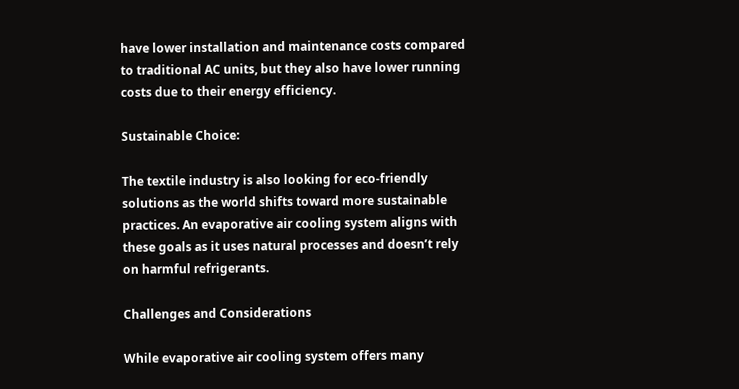have lower installation and maintenance costs compared to traditional AC units, but they also have lower running costs due to their energy efficiency.

Sustainable Choice:

The textile industry is also looking for eco-friendly solutions as the world shifts toward more sustainable practices. An evaporative air cooling system aligns with these goals as it uses natural processes and doesn’t rely on harmful refrigerants.

Challenges and Considerations

While evaporative air cooling system offers many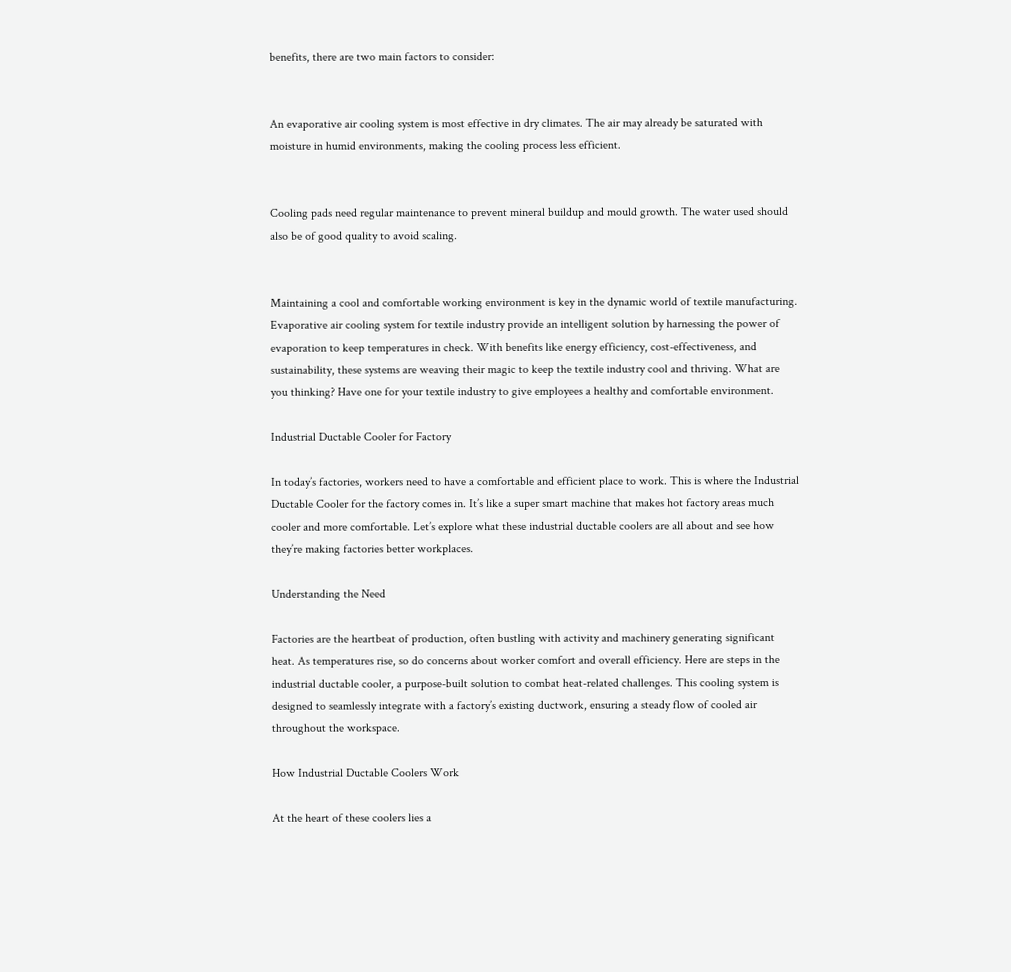benefits, there are two main factors to consider:


An evaporative air cooling system is most effective in dry climates. The air may already be saturated with moisture in humid environments, making the cooling process less efficient.


Cooling pads need regular maintenance to prevent mineral buildup and mould growth. The water used should also be of good quality to avoid scaling.


Maintaining a cool and comfortable working environment is key in the dynamic world of textile manufacturing. Evaporative air cooling system for textile industry provide an intelligent solution by harnessing the power of evaporation to keep temperatures in check. With benefits like energy efficiency, cost-effectiveness, and sustainability, these systems are weaving their magic to keep the textile industry cool and thriving. What are you thinking? Have one for your textile industry to give employees a healthy and comfortable environment.

Industrial Ductable Cooler for Factory

In today’s factories, workers need to have a comfortable and efficient place to work. This is where the Industrial Ductable Cooler for the factory comes in. It’s like a super smart machine that makes hot factory areas much cooler and more comfortable. Let’s explore what these industrial ductable coolers are all about and see how they’re making factories better workplaces.

Understanding the Need

Factories are the heartbeat of production, often bustling with activity and machinery generating significant heat. As temperatures rise, so do concerns about worker comfort and overall efficiency. Here are steps in the industrial ductable cooler, a purpose-built solution to combat heat-related challenges. This cooling system is designed to seamlessly integrate with a factory’s existing ductwork, ensuring a steady flow of cooled air throughout the workspace.

How Industrial Ductable Coolers Work

At the heart of these coolers lies a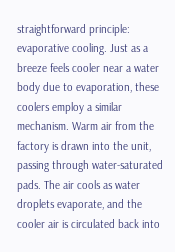straightforward principle: evaporative cooling. Just as a breeze feels cooler near a water body due to evaporation, these coolers employ a similar mechanism. Warm air from the factory is drawn into the unit, passing through water-saturated pads. The air cools as water droplets evaporate, and the cooler air is circulated back into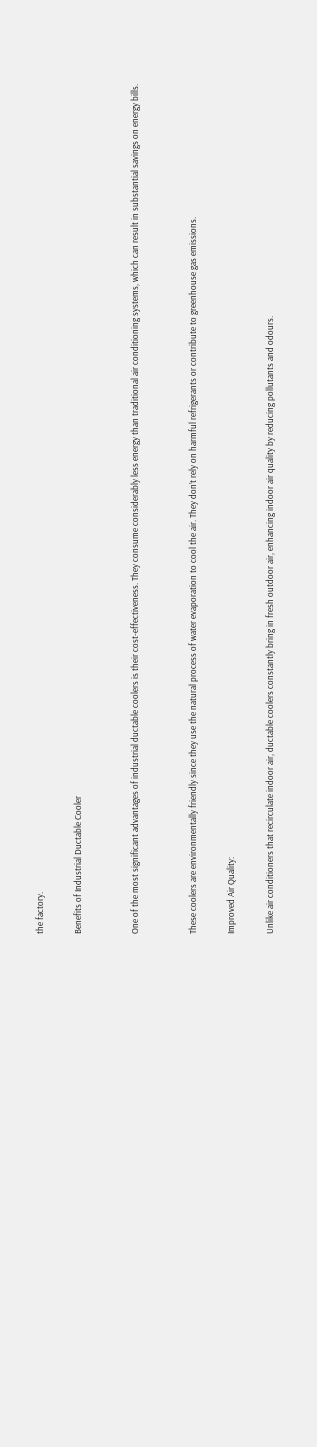the factory.

Benefits of Industrial Ductable Cooler


One of the most significant advantages of industrial ductable coolers is their cost-effectiveness. They consume considerably less energy than traditional air conditioning systems, which can result in substantial savings on energy bills.


These coolers are environmentally friendly since they use the natural process of water evaporation to cool the air. They don’t rely on harmful refrigerants or contribute to greenhouse gas emissions.

Improved Air Quality:

Unlike air conditioners that recirculate indoor air, ductable coolers constantly bring in fresh outdoor air, enhancing indoor air quality by reducing pollutants and odours.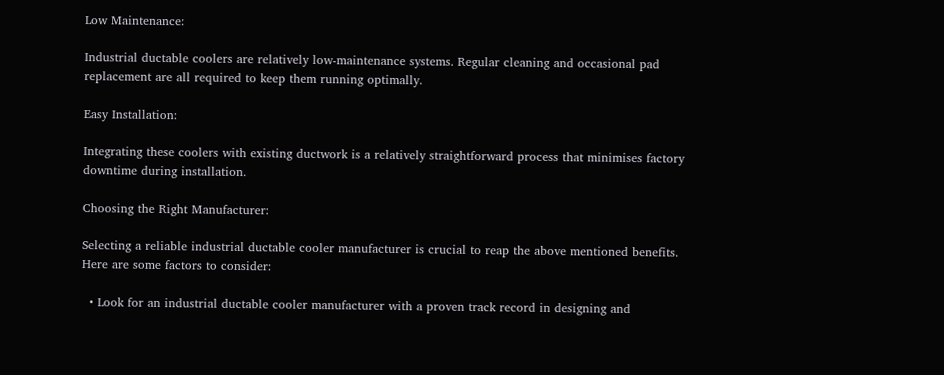Low Maintenance:

Industrial ductable coolers are relatively low-maintenance systems. Regular cleaning and occasional pad replacement are all required to keep them running optimally.

Easy Installation:

Integrating these coolers with existing ductwork is a relatively straightforward process that minimises factory downtime during installation.

Choosing the Right Manufacturer:

Selecting a reliable industrial ductable cooler manufacturer is crucial to reap the above mentioned benefits. Here are some factors to consider:

  • Look for an industrial ductable cooler manufacturer with a proven track record in designing and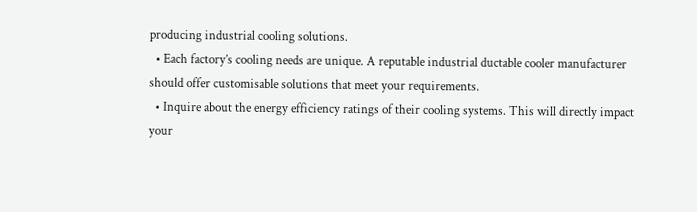producing industrial cooling solutions.
  • Each factory’s cooling needs are unique. A reputable industrial ductable cooler manufacturer should offer customisable solutions that meet your requirements.
  • Inquire about the energy efficiency ratings of their cooling systems. This will directly impact your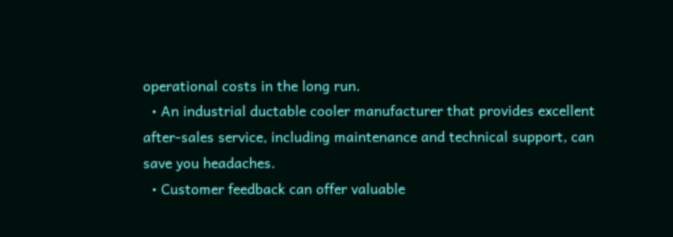operational costs in the long run.
  • An industrial ductable cooler manufacturer that provides excellent after-sales service, including maintenance and technical support, can save you headaches.
  • Customer feedback can offer valuable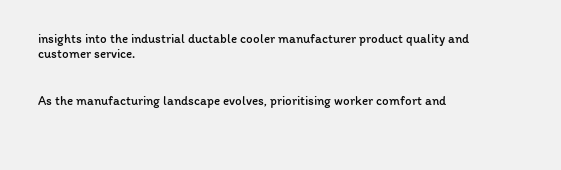insights into the industrial ductable cooler manufacturer product quality and customer service.


As the manufacturing landscape evolves, prioritising worker comfort and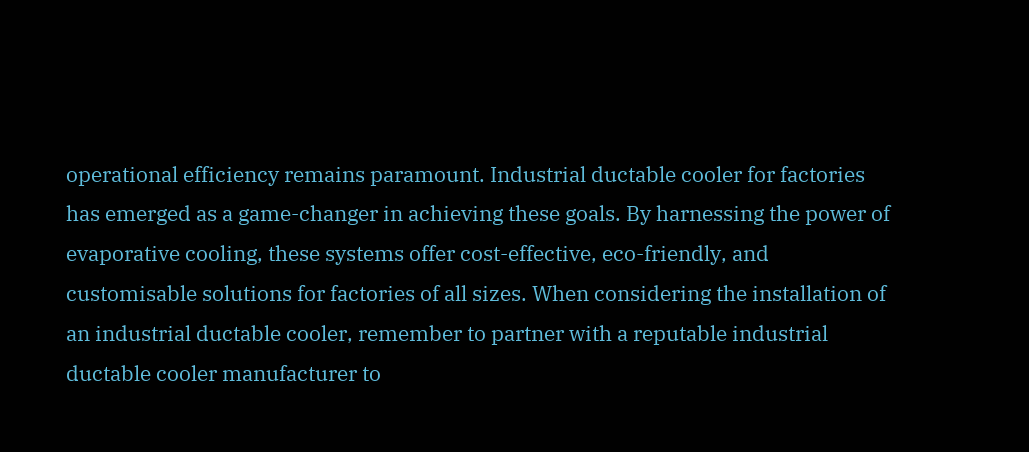operational efficiency remains paramount. Industrial ductable cooler for factories has emerged as a game-changer in achieving these goals. By harnessing the power of evaporative cooling, these systems offer cost-effective, eco-friendly, and customisable solutions for factories of all sizes. When considering the installation of an industrial ductable cooler, remember to partner with a reputable industrial ductable cooler manufacturer to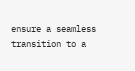ensure a seamless transition to a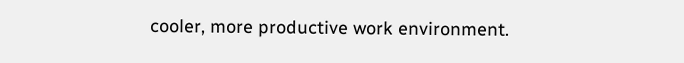cooler, more productive work environment.